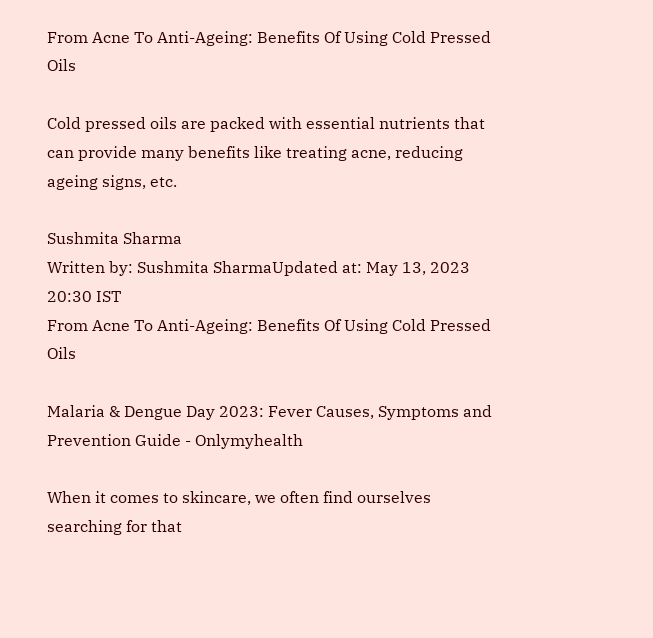From Acne To Anti-Ageing: Benefits Of Using Cold Pressed Oils

Cold pressed oils are packed with essential nutrients that can provide many benefits like treating acne, reducing ageing signs, etc.

Sushmita Sharma
Written by: Sushmita SharmaUpdated at: May 13, 2023 20:30 IST
From Acne To Anti-Ageing: Benefits Of Using Cold Pressed Oils

Malaria & Dengue Day 2023: Fever Causes, Symptoms and Prevention Guide - Onlymyhealth

When it comes to skincare, we often find ourselves searching for that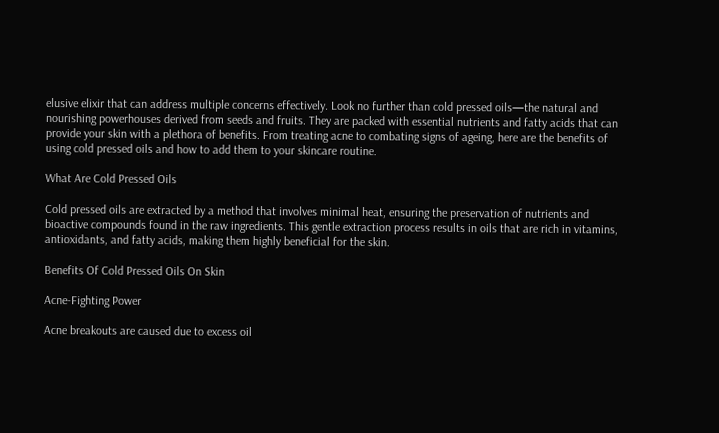elusive elixir that can address multiple concerns effectively. Look no further than cold pressed oils—the natural and nourishing powerhouses derived from seeds and fruits. They are packed with essential nutrients and fatty acids that can provide your skin with a plethora of benefits. From treating acne to combating signs of ageing, here are the benefits of using cold pressed oils and how to add them to your skincare routine.

What Are Cold Pressed Oils

Cold pressed oils are extracted by a method that involves minimal heat, ensuring the preservation of nutrients and bioactive compounds found in the raw ingredients. This gentle extraction process results in oils that are rich in vitamins, antioxidants, and fatty acids, making them highly beneficial for the skin.

Benefits Of Cold Pressed Oils On Skin

Acne-Fighting Power

Acne breakouts are caused due to excess oil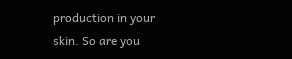production in your skin. So are you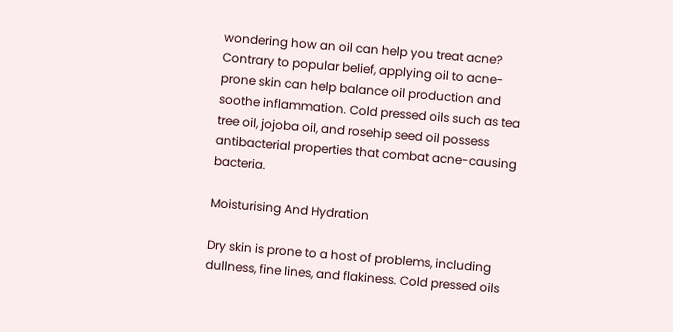wondering how an oil can help you treat acne? Contrary to popular belief, applying oil to acne-prone skin can help balance oil production and soothe inflammation. Cold pressed oils such as tea tree oil, jojoba oil, and rosehip seed oil possess antibacterial properties that combat acne-causing bacteria.

Moisturising And Hydration

Dry skin is prone to a host of problems, including dullness, fine lines, and flakiness. Cold pressed oils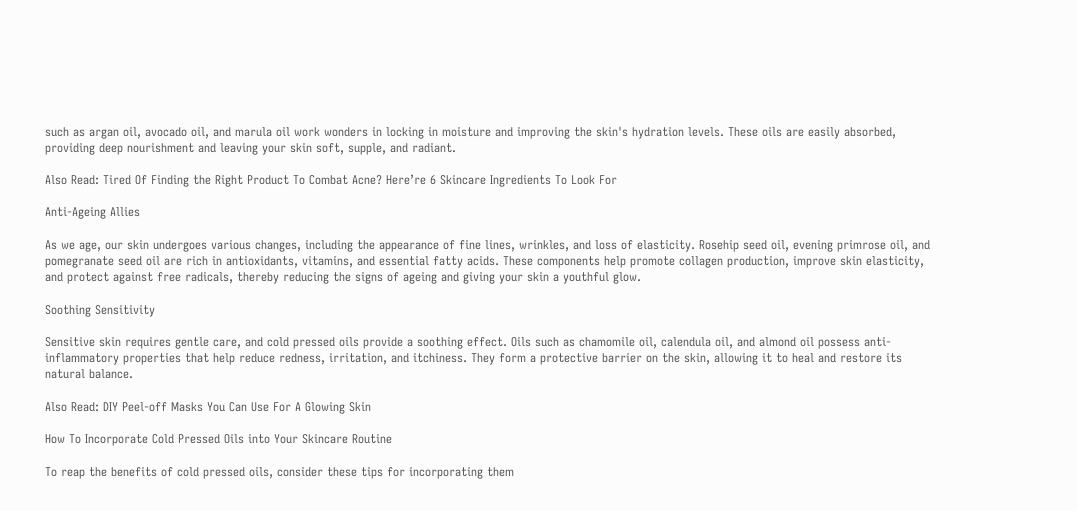such as argan oil, avocado oil, and marula oil work wonders in locking in moisture and improving the skin's hydration levels. These oils are easily absorbed, providing deep nourishment and leaving your skin soft, supple, and radiant.

Also Read: Tired Of Finding the Right Product To Combat Acne? Here’re 6 Skincare Ingredients To Look For

Anti-Ageing Allies

As we age, our skin undergoes various changes, including the appearance of fine lines, wrinkles, and loss of elasticity. Rosehip seed oil, evening primrose oil, and pomegranate seed oil are rich in antioxidants, vitamins, and essential fatty acids. These components help promote collagen production, improve skin elasticity, and protect against free radicals, thereby reducing the signs of ageing and giving your skin a youthful glow.

Soothing Sensitivity

Sensitive skin requires gentle care, and cold pressed oils provide a soothing effect. Oils such as chamomile oil, calendula oil, and almond oil possess anti-inflammatory properties that help reduce redness, irritation, and itchiness. They form a protective barrier on the skin, allowing it to heal and restore its natural balance.

Also Read: DIY Peel-off Masks You Can Use For A Glowing Skin

How To Incorporate Cold Pressed Oils into Your Skincare Routine

To reap the benefits of cold pressed oils, consider these tips for incorporating them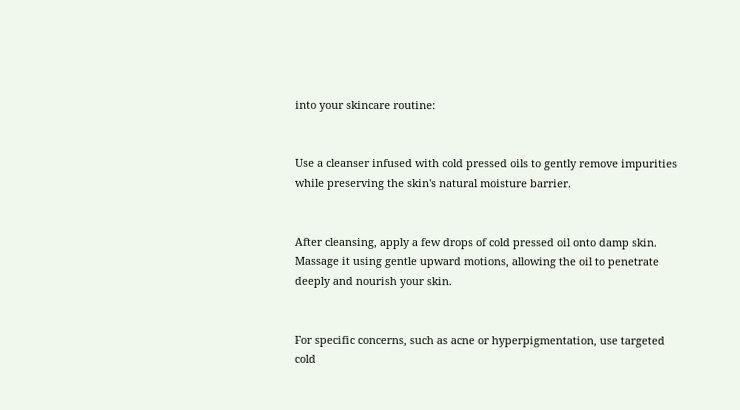into your skincare routine:


Use a cleanser infused with cold pressed oils to gently remove impurities while preserving the skin's natural moisture barrier.


After cleansing, apply a few drops of cold pressed oil onto damp skin. Massage it using gentle upward motions, allowing the oil to penetrate deeply and nourish your skin.


For specific concerns, such as acne or hyperpigmentation, use targeted cold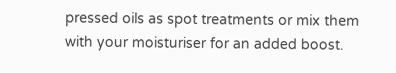pressed oils as spot treatments or mix them with your moisturiser for an added boost.